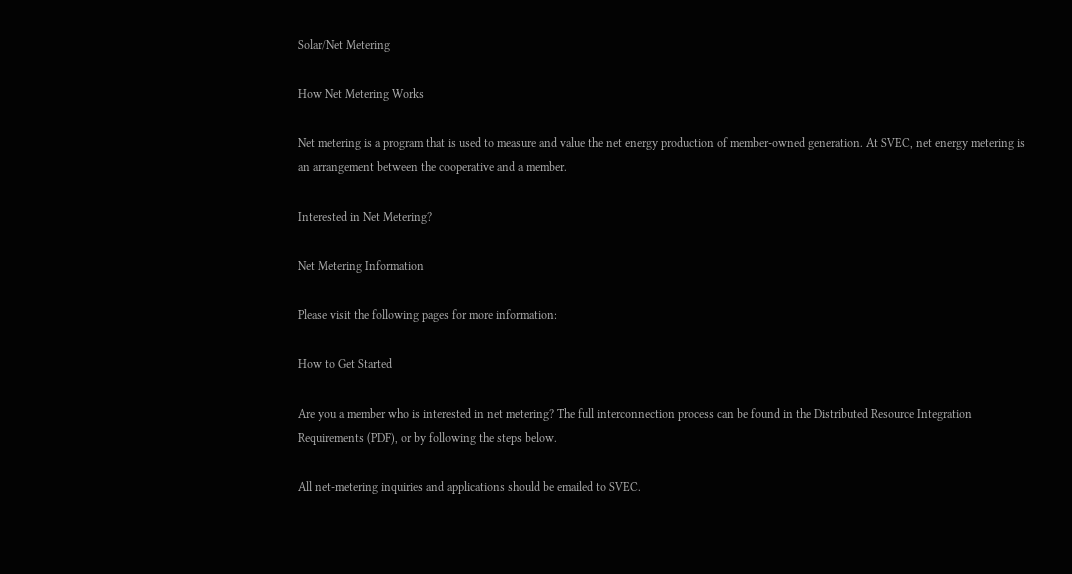Solar/Net Metering

How Net Metering Works

Net metering is a program that is used to measure and value the net energy production of member-owned generation. At SVEC, net energy metering is an arrangement between the cooperative and a member.

Interested in Net Metering?

Net Metering Information

Please visit the following pages for more information:

How to Get Started

Are you a member who is interested in net metering? The full interconnection process can be found in the Distributed Resource Integration Requirements (PDF), or by following the steps below.

All net-metering inquiries and applications should be emailed to SVEC.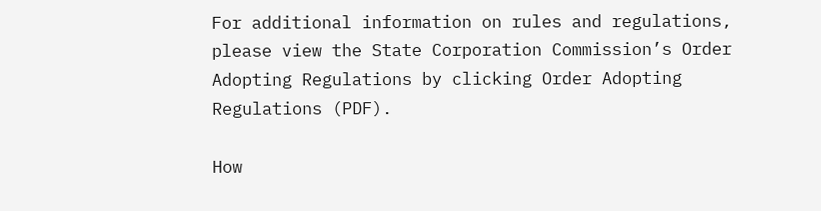For additional information on rules and regulations, please view the State Corporation Commission’s Order Adopting Regulations by clicking Order Adopting Regulations (PDF).

How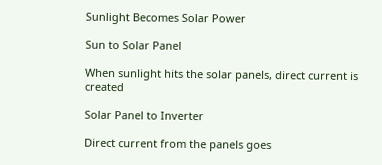Sunlight Becomes Solar Power

Sun to Solar Panel

When sunlight hits the solar panels, direct current is created

Solar Panel to Inverter

Direct current from the panels goes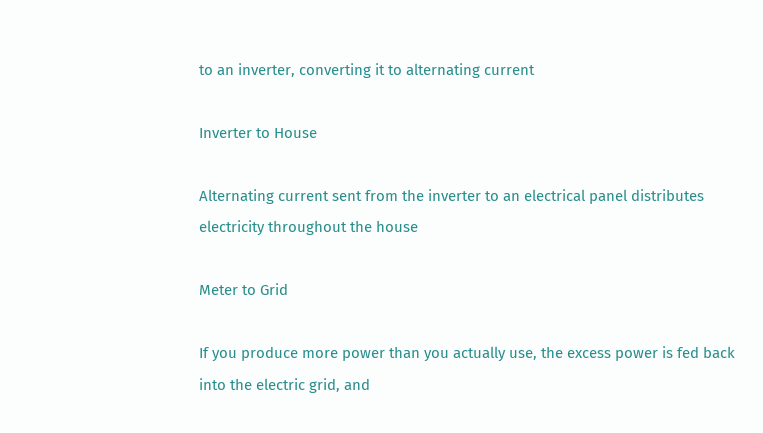to an inverter, converting it to alternating current

Inverter to House

Alternating current sent from the inverter to an electrical panel distributes electricity throughout the house

Meter to Grid

If you produce more power than you actually use, the excess power is fed back into the electric grid, and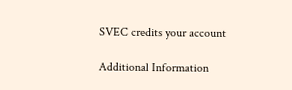SVEC credits your account

Additional Information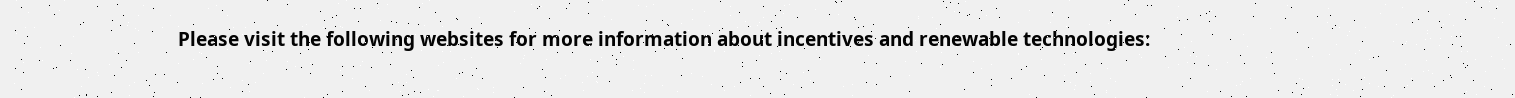Please visit the following websites for more information about incentives and renewable technologies: